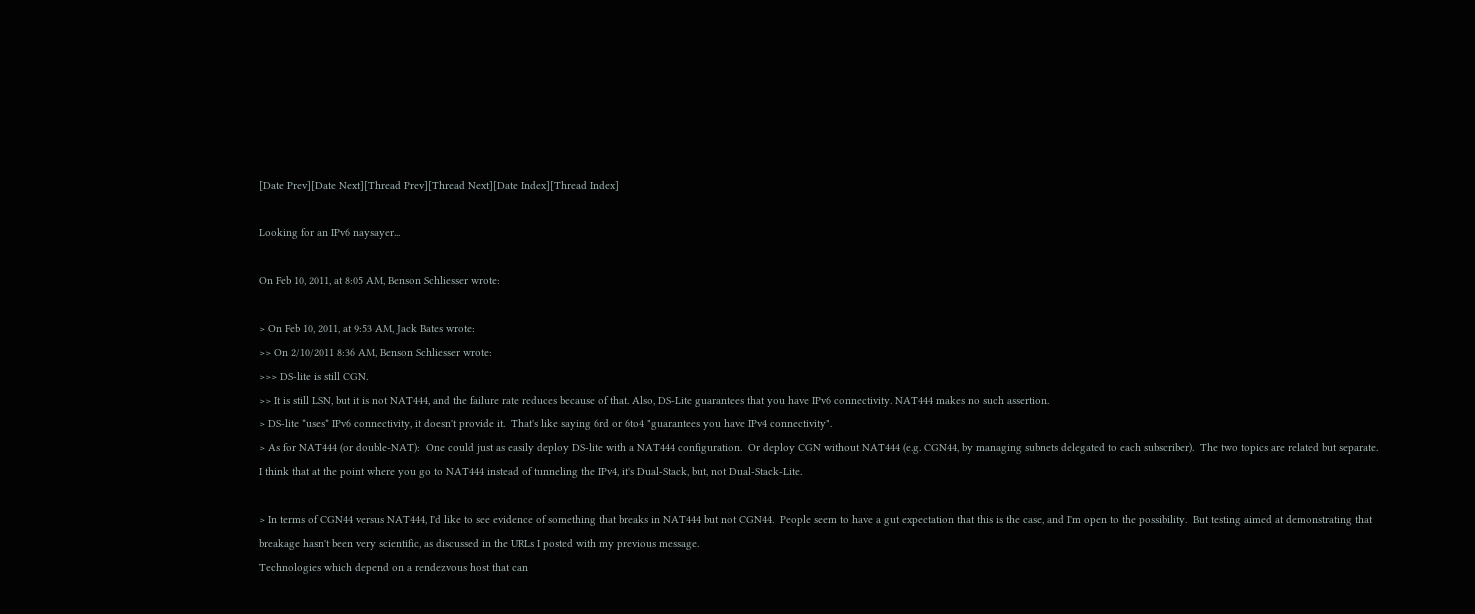[Date Prev][Date Next][Thread Prev][Thread Next][Date Index][Thread Index]

Looking for an IPv6 naysayer...

On Feb 10, 2011, at 8:05 AM, Benson Schliesser wrote:

> On Feb 10, 2011, at 9:53 AM, Jack Bates wrote:
>> On 2/10/2011 8:36 AM, Benson Schliesser wrote:
>>> DS-lite is still CGN.
>> It is still LSN, but it is not NAT444, and the failure rate reduces because of that. Also, DS-Lite guarantees that you have IPv6 connectivity. NAT444 makes no such assertion.
> DS-lite *uses* IPv6 connectivity, it doesn't provide it.  That's like saying 6rd or 6to4 "guarantees you have IPv4 connectivity".
> As for NAT444 (or double-NAT):  One could just as easily deploy DS-lite with a NAT444 configuration.  Or deploy CGN without NAT444 (e.g. CGN44, by managing subnets delegated to each subscriber).  The two topics are related but separate.
I think that at the point where you go to NAT444 instead of tunneling the IPv4, it's Dual-Stack, but, not Dual-Stack-Lite.

> In terms of CGN44 versus NAT444, I'd like to see evidence of something that breaks in NAT444 but not CGN44.  People seem to have a gut expectation that this is the case, and I'm open to the possibility.  But testing aimed at demonstrating that breakage hasn't been very scientific, as discussed in the URLs I posted with my previous message.
Technologies which depend on a rendezvous host that can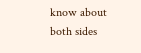know about both sides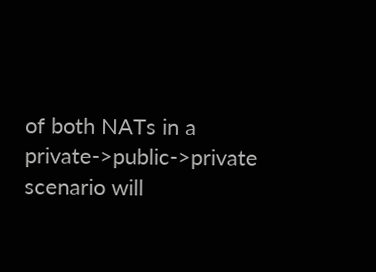of both NATs in a private->public->private
scenario will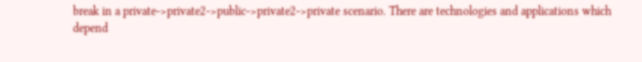break in a private->private2->public->private2->private scenario. There are technologies and applications which
depend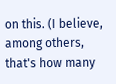on this. (I believe, among others, that's how many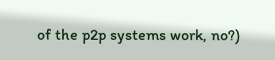of the p2p systems work, no?)